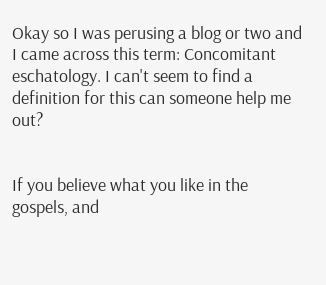Okay so I was perusing a blog or two and I came across this term: Concomitant eschatology. I can't seem to find a definition for this can someone help me out?


If you believe what you like in the gospels, and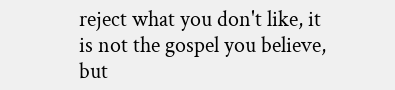reject what you don't like, it is not the gospel you believe, but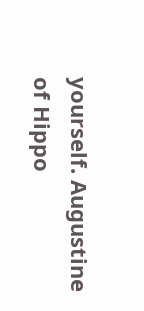yourself. Augustine of Hippo